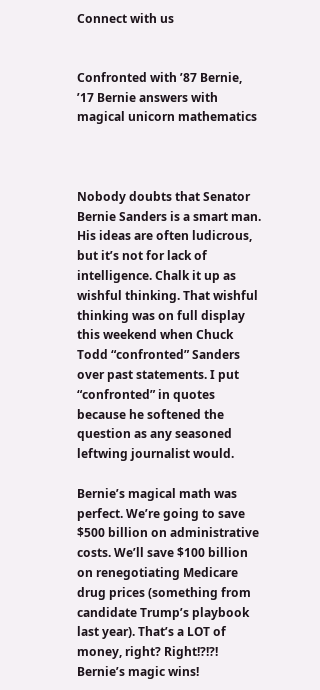Connect with us


Confronted with ’87 Bernie, ’17 Bernie answers with magical unicorn mathematics



Nobody doubts that Senator Bernie Sanders is a smart man. His ideas are often ludicrous, but it’s not for lack of intelligence. Chalk it up as wishful thinking. That wishful thinking was on full display this weekend when Chuck Todd “confronted” Sanders over past statements. I put “confronted” in quotes because he softened the question as any seasoned leftwing journalist would.

Bernie’s magical math was perfect. We’re going to save $500 billion on administrative costs. We’ll save $100 billion on renegotiating Medicare drug prices (something from candidate Trump’s playbook last year). That’s a LOT of money, right? Right!?!?! Bernie’s magic wins!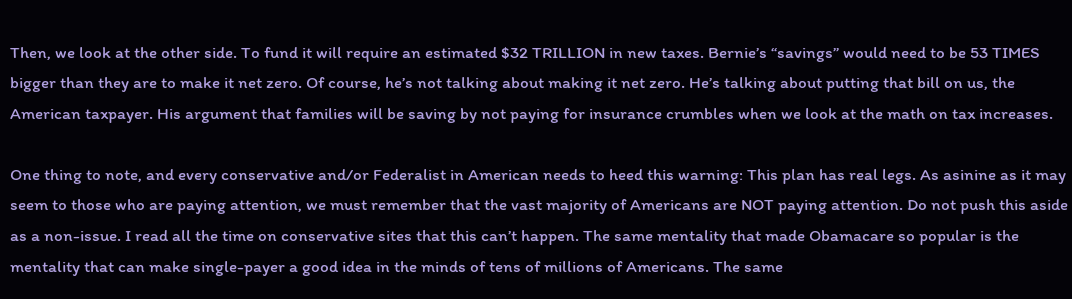Then, we look at the other side. To fund it will require an estimated $32 TRILLION in new taxes. Bernie’s “savings” would need to be 53 TIMES bigger than they are to make it net zero. Of course, he’s not talking about making it net zero. He’s talking about putting that bill on us, the American taxpayer. His argument that families will be saving by not paying for insurance crumbles when we look at the math on tax increases.

One thing to note, and every conservative and/or Federalist in American needs to heed this warning: This plan has real legs. As asinine as it may seem to those who are paying attention, we must remember that the vast majority of Americans are NOT paying attention. Do not push this aside as a non-issue. I read all the time on conservative sites that this can’t happen. The same mentality that made Obamacare so popular is the mentality that can make single-payer a good idea in the minds of tens of millions of Americans. The same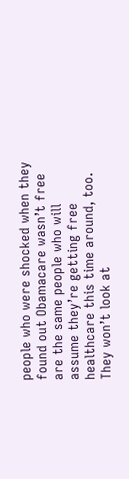people who were shocked when they found out Obamacare wasn’t free are the same people who will assume they’re getting free healthcare this time around, too. They won’t look at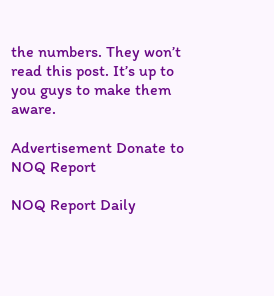the numbers. They won’t read this post. It’s up to you guys to make them aware.

Advertisement Donate to NOQ Report

NOQ Report Daily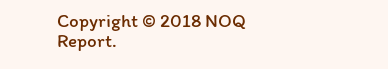Copyright © 2018 NOQ Report.